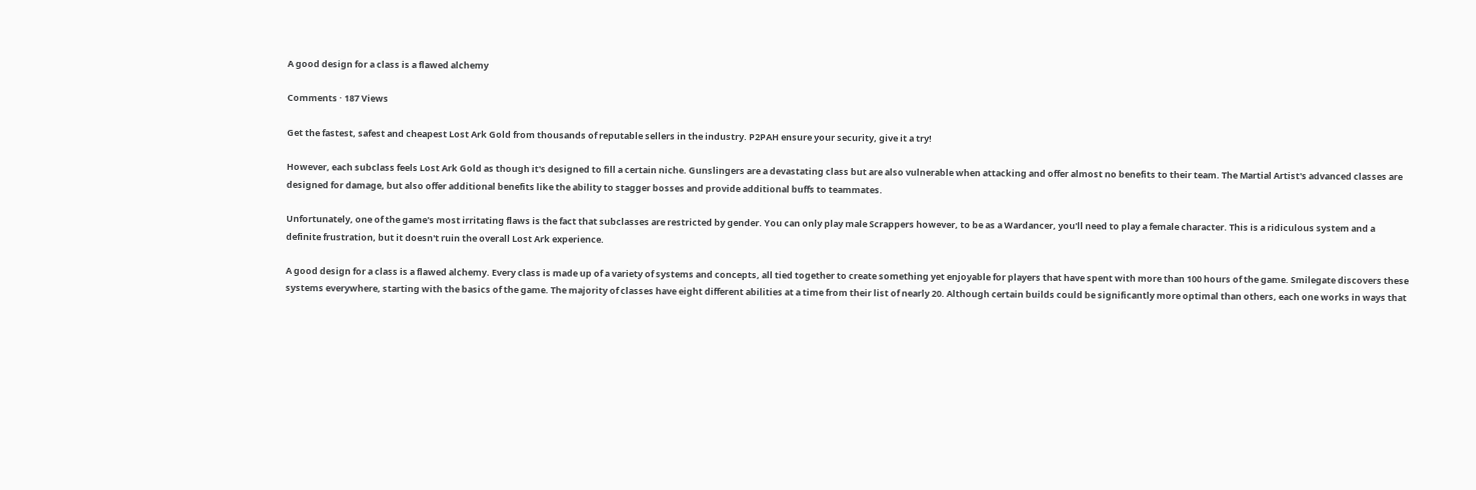A good design for a class is a flawed alchemy

Comments · 187 Views

Get the fastest, safest and cheapest Lost Ark Gold from thousands of reputable sellers in the industry. P2PAH ensure your security, give it a try!

However, each subclass feels Lost Ark Gold as though it's designed to fill a certain niche. Gunslingers are a devastating class but are also vulnerable when attacking and offer almost no benefits to their team. The Martial Artist's advanced classes are designed for damage, but also offer additional benefits like the ability to stagger bosses and provide additional buffs to teammates.

Unfortunately, one of the game's most irritating flaws is the fact that subclasses are restricted by gender. You can only play male Scrappers however, to be as a Wardancer, you'll need to play a female character. This is a ridiculous system and a definite frustration, but it doesn't ruin the overall Lost Ark experience.

A good design for a class is a flawed alchemy. Every class is made up of a variety of systems and concepts, all tied together to create something yet enjoyable for players that have spent with more than 100 hours of the game. Smilegate discovers these systems everywhere, starting with the basics of the game. The majority of classes have eight different abilities at a time from their list of nearly 20. Although certain builds could be significantly more optimal than others, each one works in ways that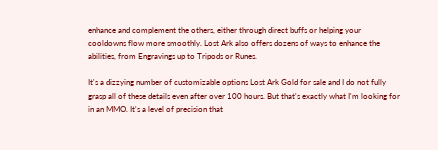enhance and complement the others, either through direct buffs or helping your cooldowns flow more smoothly. Lost Ark also offers dozens of ways to enhance the abilities, from Engravings up to Tripods or Runes.

It's a dizzying number of customizable options Lost Ark Gold for sale and I do not fully grasp all of these details even after over 100 hours. But that's exactly what I'm looking for in an MMO. It's a level of precision that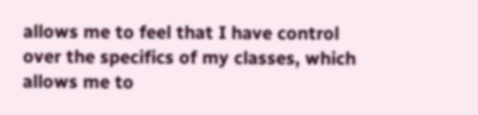allows me to feel that I have control over the specifics of my classes, which allows me to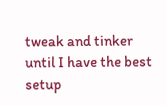tweak and tinker until I have the best setup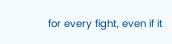for every fight, even if it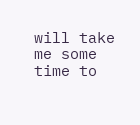will take me some time to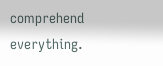comprehend everything.